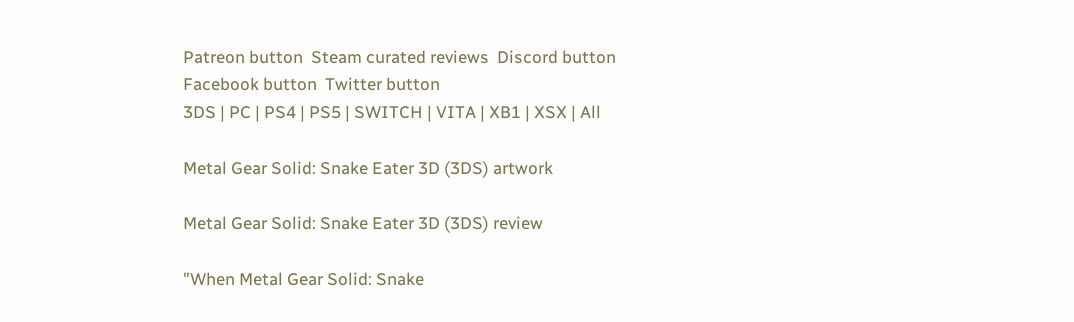Patreon button  Steam curated reviews  Discord button  Facebook button  Twitter button
3DS | PC | PS4 | PS5 | SWITCH | VITA | XB1 | XSX | All

Metal Gear Solid: Snake Eater 3D (3DS) artwork

Metal Gear Solid: Snake Eater 3D (3DS) review

"When Metal Gear Solid: Snake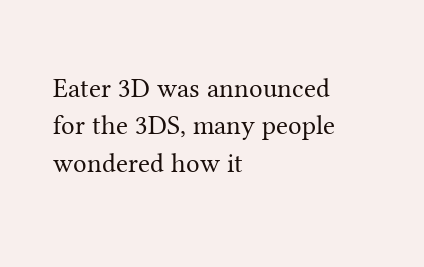Eater 3D was announced for the 3DS, many people wondered how it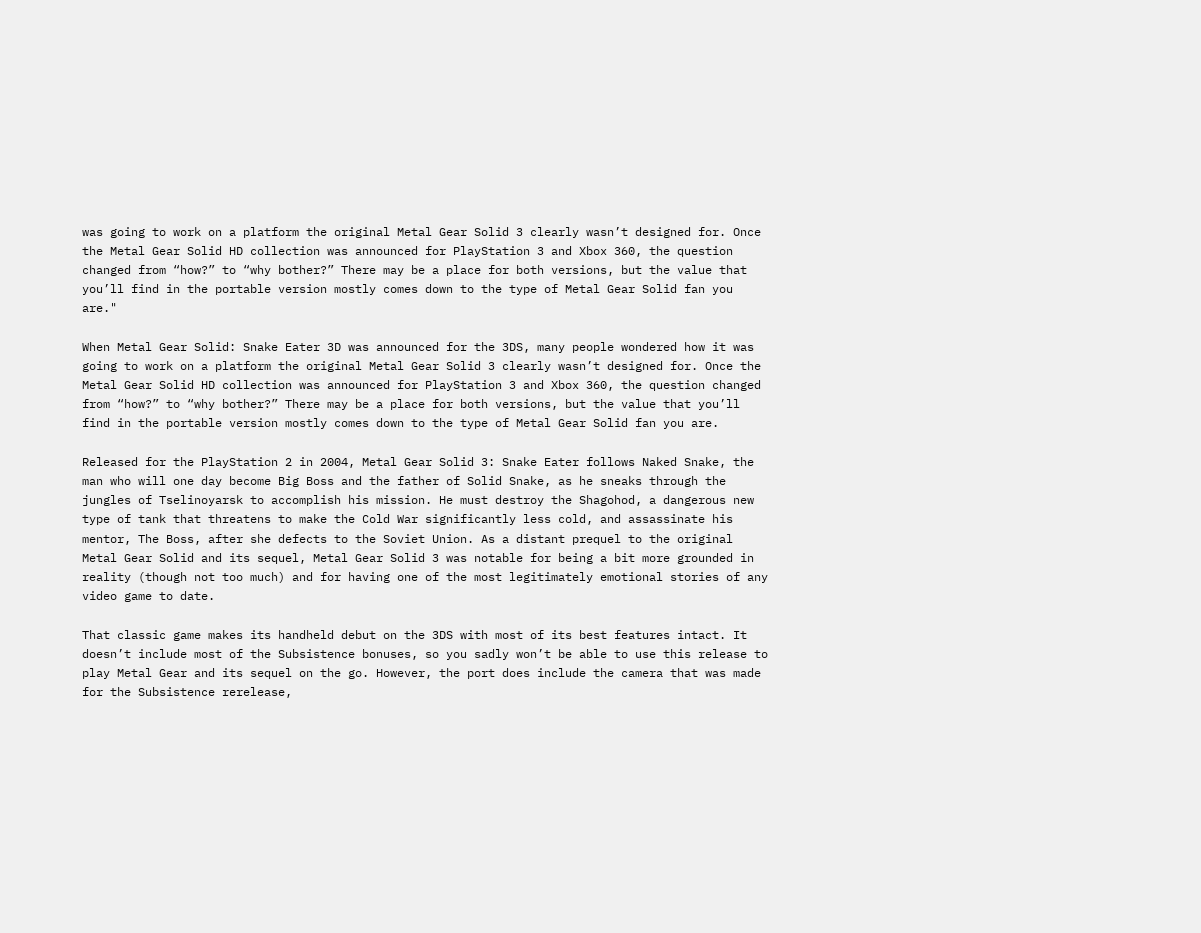was going to work on a platform the original Metal Gear Solid 3 clearly wasn’t designed for. Once the Metal Gear Solid HD collection was announced for PlayStation 3 and Xbox 360, the question changed from “how?” to “why bother?” There may be a place for both versions, but the value that you’ll find in the portable version mostly comes down to the type of Metal Gear Solid fan you are."

When Metal Gear Solid: Snake Eater 3D was announced for the 3DS, many people wondered how it was going to work on a platform the original Metal Gear Solid 3 clearly wasn’t designed for. Once the Metal Gear Solid HD collection was announced for PlayStation 3 and Xbox 360, the question changed from “how?” to “why bother?” There may be a place for both versions, but the value that you’ll find in the portable version mostly comes down to the type of Metal Gear Solid fan you are.

Released for the PlayStation 2 in 2004, Metal Gear Solid 3: Snake Eater follows Naked Snake, the man who will one day become Big Boss and the father of Solid Snake, as he sneaks through the jungles of Tselinoyarsk to accomplish his mission. He must destroy the Shagohod, a dangerous new type of tank that threatens to make the Cold War significantly less cold, and assassinate his mentor, The Boss, after she defects to the Soviet Union. As a distant prequel to the original Metal Gear Solid and its sequel, Metal Gear Solid 3 was notable for being a bit more grounded in reality (though not too much) and for having one of the most legitimately emotional stories of any video game to date.

That classic game makes its handheld debut on the 3DS with most of its best features intact. It doesn’t include most of the Subsistence bonuses, so you sadly won’t be able to use this release to play Metal Gear and its sequel on the go. However, the port does include the camera that was made for the Subsistence rerelease,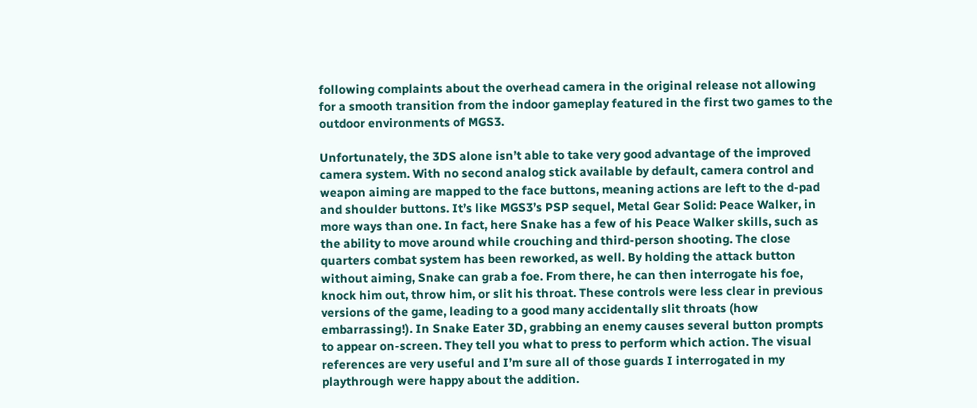following complaints about the overhead camera in the original release not allowing for a smooth transition from the indoor gameplay featured in the first two games to the outdoor environments of MGS3.

Unfortunately, the 3DS alone isn’t able to take very good advantage of the improved camera system. With no second analog stick available by default, camera control and weapon aiming are mapped to the face buttons, meaning actions are left to the d-pad and shoulder buttons. It’s like MGS3’s PSP sequel, Metal Gear Solid: Peace Walker, in more ways than one. In fact, here Snake has a few of his Peace Walker skills, such as the ability to move around while crouching and third-person shooting. The close quarters combat system has been reworked, as well. By holding the attack button without aiming, Snake can grab a foe. From there, he can then interrogate his foe, knock him out, throw him, or slit his throat. These controls were less clear in previous versions of the game, leading to a good many accidentally slit throats (how embarrassing!). In Snake Eater 3D, grabbing an enemy causes several button prompts to appear on-screen. They tell you what to press to perform which action. The visual references are very useful and I’m sure all of those guards I interrogated in my playthrough were happy about the addition.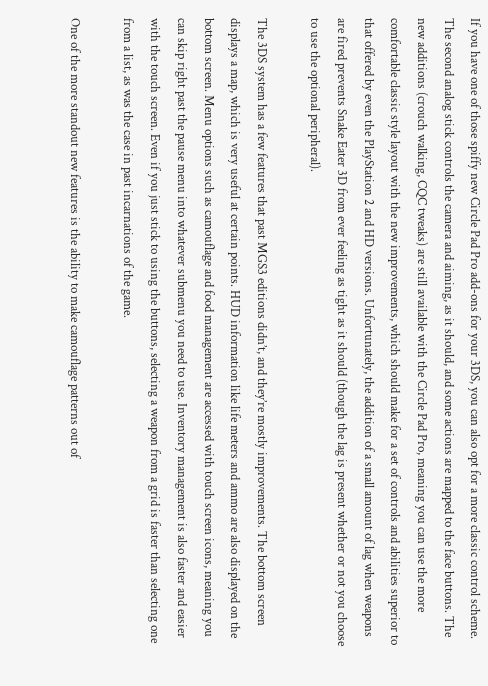If you have one of those spiffy new Circle Pad Pro add-ons for your 3DS, you can also opt for a more classic control scheme. The second analog stick controls the camera and aiming, as it should, and some actions are mapped to the face buttons. The new additions (crouch walking, CQC tweaks) are still available with the Circle Pad Pro, meaning you can use the more comfortable classic style layout with the new improvements, which should make for a set of controls and abilities superior to that offered by even the PlayStation 2 and HD versions. Unfortunately, the addition of a small amount of lag when weapons are fired prevents Snake Eater 3D from ever feeling as tight as it should (though the lag is present whether or not you choose to use the optional peripheral).

The 3DS system has a few features that past MGS3 editions didn’t, and they’re mostly improvements. The bottom screen displays a map, which is very useful at certain points. HUD information like life meters and ammo are also displayed on the bottom screen. Menu options such as camouflage and food management are accessed with touch screen icons, meaning you can skip right past the pause menu into whatever submenu you need to use. Inventory management is also faster and easier with the touch screen. Even if you just stick to using the buttons, selecting a weapon from a grid is faster than selecting one from a list, as was the case in past incarnations of the game.

One of the more standout new features is the ability to make camouflage patterns out of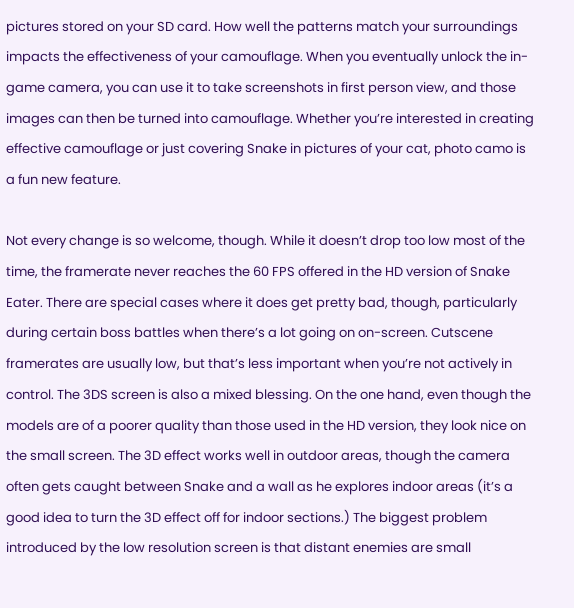pictures stored on your SD card. How well the patterns match your surroundings impacts the effectiveness of your camouflage. When you eventually unlock the in-game camera, you can use it to take screenshots in first person view, and those images can then be turned into camouflage. Whether you’re interested in creating effective camouflage or just covering Snake in pictures of your cat, photo camo is a fun new feature.

Not every change is so welcome, though. While it doesn’t drop too low most of the time, the framerate never reaches the 60 FPS offered in the HD version of Snake Eater. There are special cases where it does get pretty bad, though, particularly during certain boss battles when there’s a lot going on on-screen. Cutscene framerates are usually low, but that’s less important when you’re not actively in control. The 3DS screen is also a mixed blessing. On the one hand, even though the models are of a poorer quality than those used in the HD version, they look nice on the small screen. The 3D effect works well in outdoor areas, though the camera often gets caught between Snake and a wall as he explores indoor areas (it’s a good idea to turn the 3D effect off for indoor sections.) The biggest problem introduced by the low resolution screen is that distant enemies are small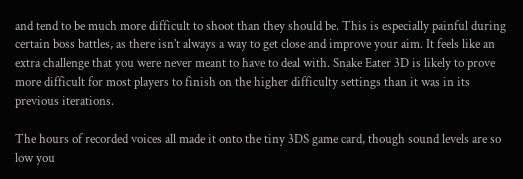and tend to be much more difficult to shoot than they should be. This is especially painful during certain boss battles, as there isn’t always a way to get close and improve your aim. It feels like an extra challenge that you were never meant to have to deal with. Snake Eater 3D is likely to prove more difficult for most players to finish on the higher difficulty settings than it was in its previous iterations.

The hours of recorded voices all made it onto the tiny 3DS game card, though sound levels are so low you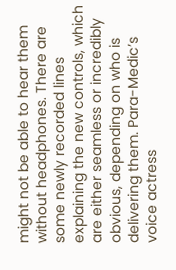might not be able to hear them without headphones. There are some newly recorded lines explaining the new controls, which are either seamless or incredibly obvious, depending on who is delivering them. Para-Medic’s voice actress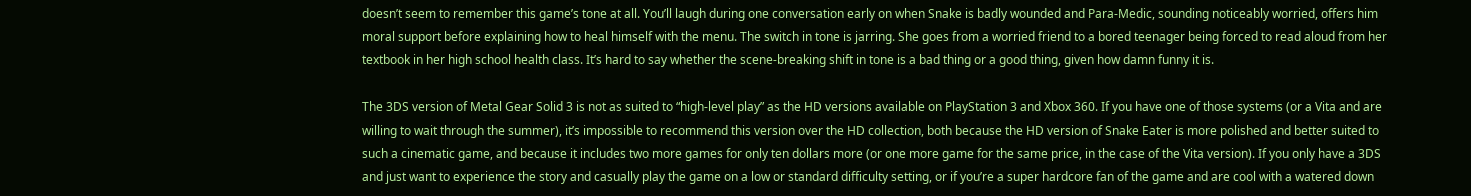doesn’t seem to remember this game’s tone at all. You’ll laugh during one conversation early on when Snake is badly wounded and Para-Medic, sounding noticeably worried, offers him moral support before explaining how to heal himself with the menu. The switch in tone is jarring. She goes from a worried friend to a bored teenager being forced to read aloud from her textbook in her high school health class. It’s hard to say whether the scene-breaking shift in tone is a bad thing or a good thing, given how damn funny it is.

The 3DS version of Metal Gear Solid 3 is not as suited to “high-level play” as the HD versions available on PlayStation 3 and Xbox 360. If you have one of those systems (or a Vita and are willing to wait through the summer), it’s impossible to recommend this version over the HD collection, both because the HD version of Snake Eater is more polished and better suited to such a cinematic game, and because it includes two more games for only ten dollars more (or one more game for the same price, in the case of the Vita version). If you only have a 3DS and just want to experience the story and casually play the game on a low or standard difficulty setting, or if you’re a super hardcore fan of the game and are cool with a watered down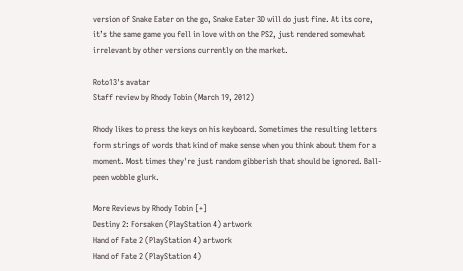version of Snake Eater on the go, Snake Eater 3D will do just fine. At its core, it’s the same game you fell in love with on the PS2, just rendered somewhat irrelevant by other versions currently on the market.

Roto13's avatar
Staff review by Rhody Tobin (March 19, 2012)

Rhody likes to press the keys on his keyboard. Sometimes the resulting letters form strings of words that kind of make sense when you think about them for a moment. Most times they're just random gibberish that should be ignored. Ball-peen wobble glurk.

More Reviews by Rhody Tobin [+]
Destiny 2: Forsaken (PlayStation 4) artwork
Hand of Fate 2 (PlayStation 4) artwork
Hand of Fate 2 (PlayStation 4)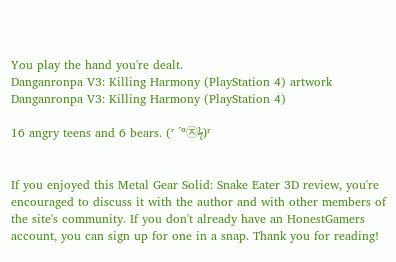You play the hand you're dealt.
Danganronpa V3: Killing Harmony (PlayStation 4) artwork
Danganronpa V3: Killing Harmony (PlayStation 4)

16 angry teens and 6 bears. (ʳ ´º㉨ϟ)ʳ


If you enjoyed this Metal Gear Solid: Snake Eater 3D review, you're encouraged to discuss it with the author and with other members of the site's community. If you don't already have an HonestGamers account, you can sign up for one in a snap. Thank you for reading!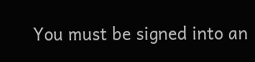You must be signed into an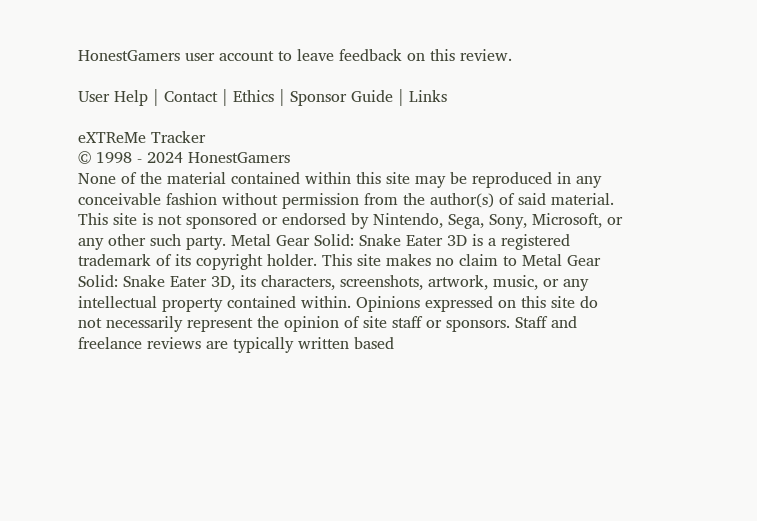HonestGamers user account to leave feedback on this review.

User Help | Contact | Ethics | Sponsor Guide | Links

eXTReMe Tracker
© 1998 - 2024 HonestGamers
None of the material contained within this site may be reproduced in any conceivable fashion without permission from the author(s) of said material. This site is not sponsored or endorsed by Nintendo, Sega, Sony, Microsoft, or any other such party. Metal Gear Solid: Snake Eater 3D is a registered trademark of its copyright holder. This site makes no claim to Metal Gear Solid: Snake Eater 3D, its characters, screenshots, artwork, music, or any intellectual property contained within. Opinions expressed on this site do not necessarily represent the opinion of site staff or sponsors. Staff and freelance reviews are typically written based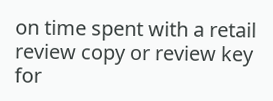on time spent with a retail review copy or review key for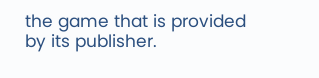the game that is provided by its publisher.